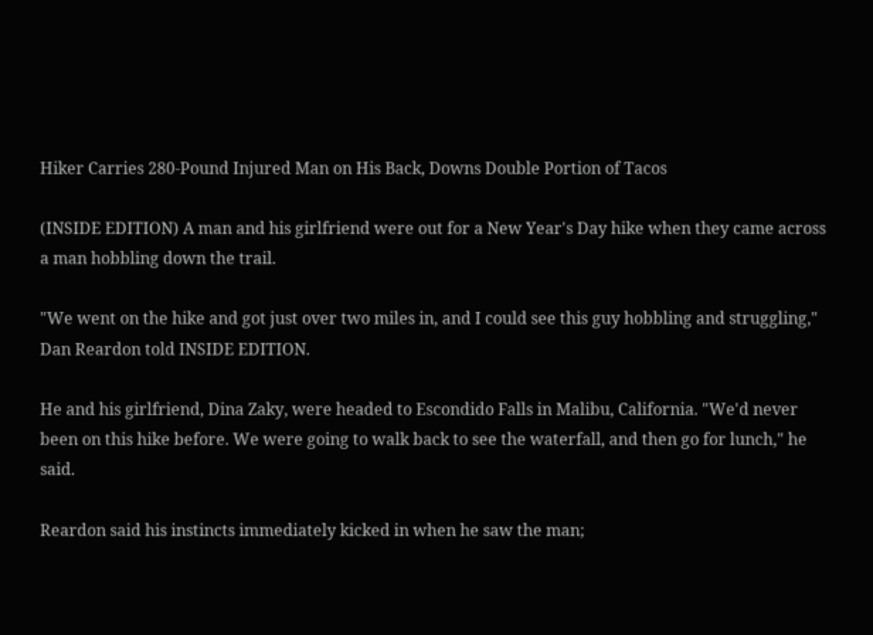Hiker Carries 280-Pound Injured Man on His Back, Downs Double Portion of Tacos

(INSIDE EDITION) A man and his girlfriend were out for a New Year's Day hike when they came across a man hobbling down the trail.

"We went on the hike and got just over two miles in, and I could see this guy hobbling and struggling," Dan Reardon told INSIDE EDITION.

He and his girlfriend, Dina Zaky, were headed to Escondido Falls in Malibu, California. "We'd never been on this hike before. We were going to walk back to see the waterfall, and then go for lunch," he said.

Reardon said his instincts immediately kicked in when he saw the man;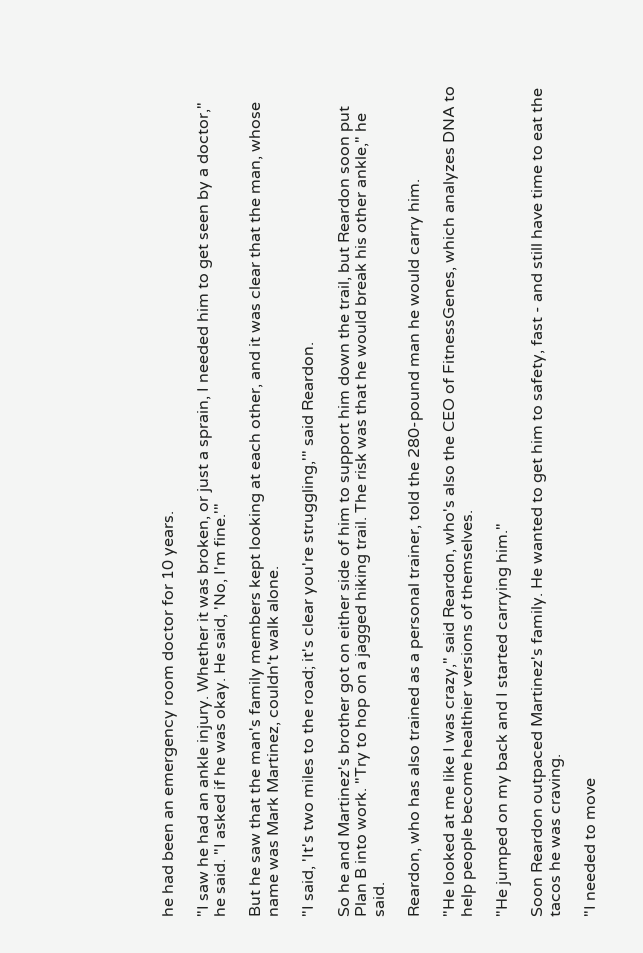he had been an emergency room doctor for 10 years.

"I saw he had an ankle injury. Whether it was broken, or just a sprain, I needed him to get seen by a doctor," he said. "I asked if he was okay. He said, 'No, I'm fine.'"

But he saw that the man's family members kept looking at each other, and it was clear that the man, whose name was Mark Martinez, couldn't walk alone.

"I said, 'It's two miles to the road; it's clear you're struggling,'" said Reardon.

So he and Martinez's brother got on either side of him to support him down the trail, but Reardon soon put Plan B into work. "Try to hop on a jagged hiking trail. The risk was that he would break his other ankle," he said.

Reardon, who has also trained as a personal trainer, told the 280-pound man he would carry him.

"He looked at me like I was crazy," said Reardon, who's also the CEO of FitnessGenes, which analyzes DNA to help people become healthier versions of themselves.

"He jumped on my back and I started carrying him."

Soon Reardon outpaced Martinez's family. He wanted to get him to safety, fast - and still have time to eat the tacos he was craving.

"I needed to move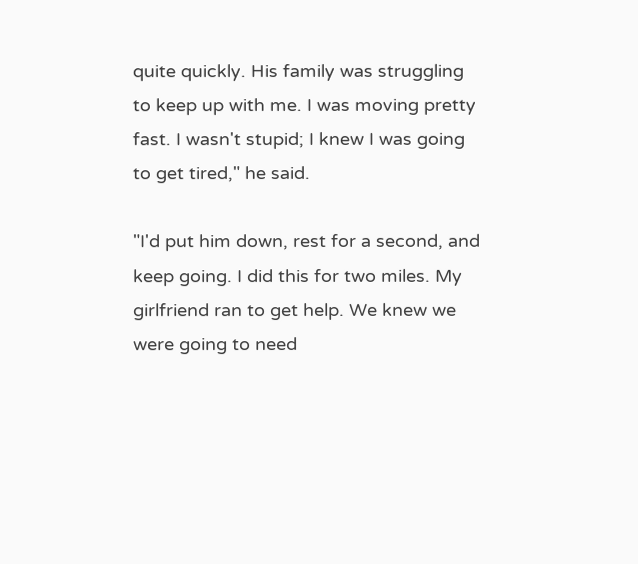quite quickly. His family was struggling to keep up with me. I was moving pretty fast. I wasn't stupid; I knew I was going to get tired," he said.

"I'd put him down, rest for a second, and keep going. I did this for two miles. My girlfriend ran to get help. We knew we were going to need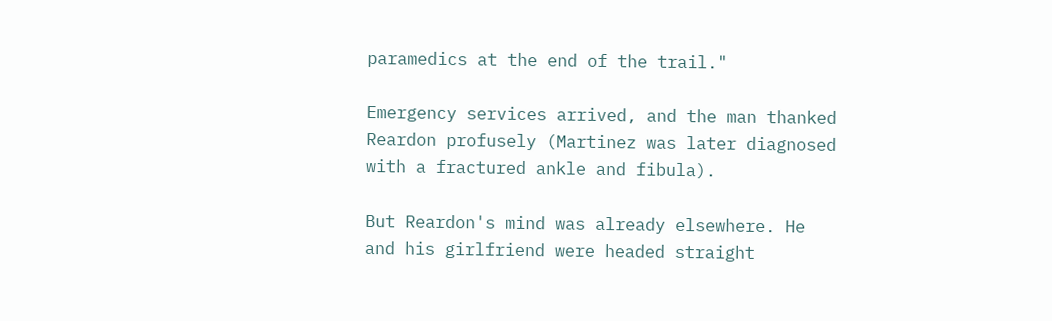paramedics at the end of the trail."

Emergency services arrived, and the man thanked Reardon profusely (Martinez was later diagnosed with a fractured ankle and fibula).

But Reardon's mind was already elsewhere. He and his girlfriend were headed straight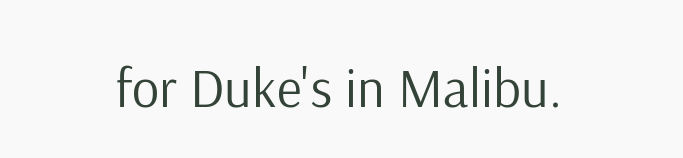for Duke's in Malibu.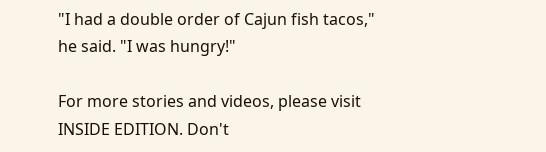"I had a double order of Cajun fish tacos," he said. "I was hungry!"

For more stories and videos, please visit INSIDE EDITION. Don't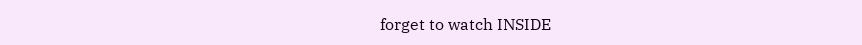forget to watch INSIDE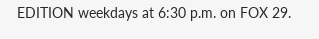EDITION weekdays at 6:30 p.m. on FOX 29.